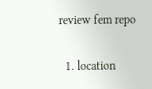review fem repo

  1. location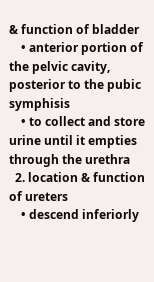& function of bladder
    • anterior portion of the pelvic cavity, posterior to the pubic symphisis
    • to collect and store urine until it empties through the urethra
  2. location & function of ureters
    • descend inferiorly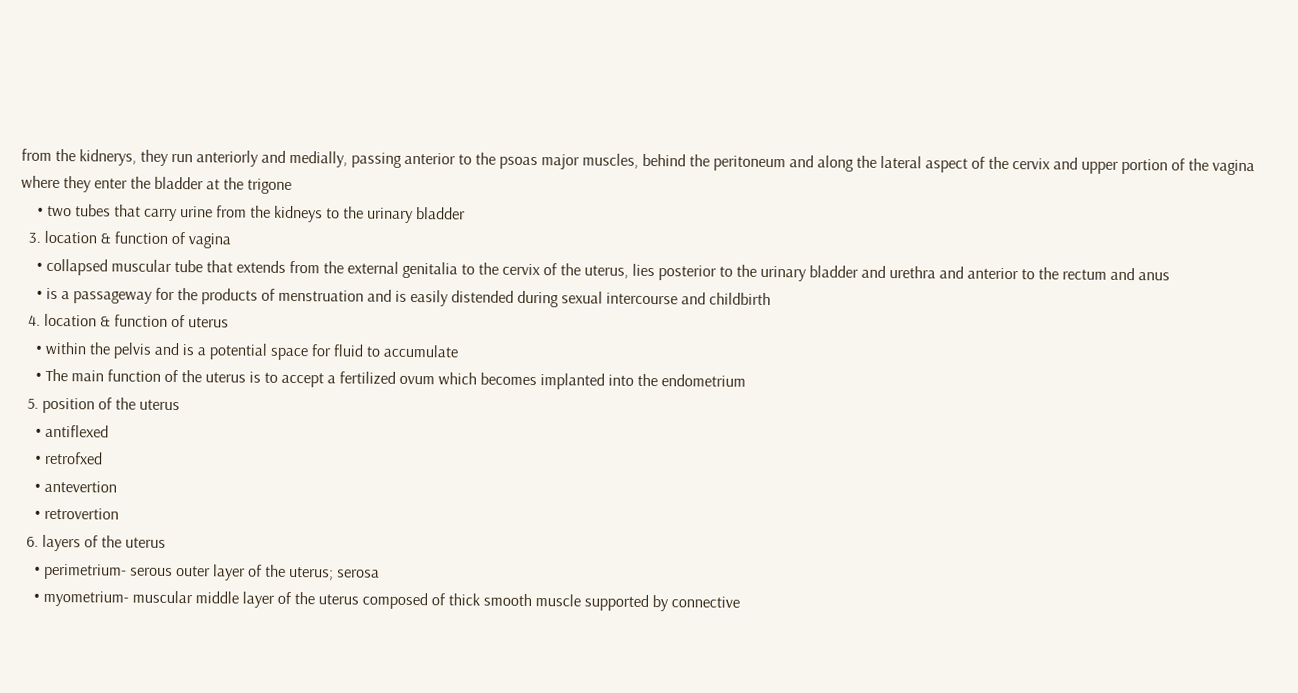from the kidnerys, they run anteriorly and medially, passing anterior to the psoas major muscles, behind the peritoneum and along the lateral aspect of the cervix and upper portion of the vagina where they enter the bladder at the trigone
    • two tubes that carry urine from the kidneys to the urinary bladder
  3. location & function of vagina
    • collapsed muscular tube that extends from the external genitalia to the cervix of the uterus, lies posterior to the urinary bladder and urethra and anterior to the rectum and anus
    • is a passageway for the products of menstruation and is easily distended during sexual intercourse and childbirth
  4. location & function of uterus
    • within the pelvis and is a potential space for fluid to accumulate
    • The main function of the uterus is to accept a fertilized ovum which becomes implanted into the endometrium
  5. position of the uterus
    • antiflexed
    • retrofxed
    • antevertion
    • retrovertion
  6. layers of the uterus
    • perimetrium- serous outer layer of the uterus; serosa
    • myometrium- muscular middle layer of the uterus composed of thick smooth muscle supported by connective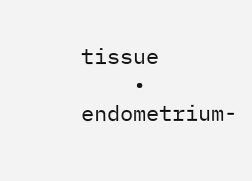tissue
    • endometrium-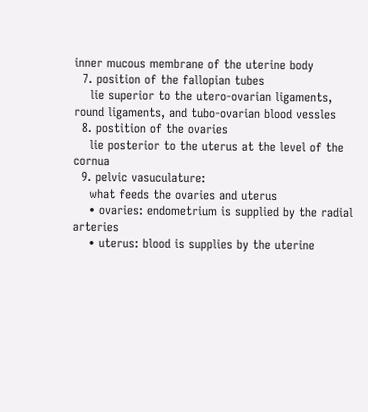inner mucous membrane of the uterine body
  7. position of the fallopian tubes
    lie superior to the utero-ovarian ligaments, round ligaments, and tubo-ovarian blood vessles
  8. postition of the ovaries
    lie posterior to the uterus at the level of the cornua
  9. pelvic vasuculature:
    what feeds the ovaries and uterus
    • ovaries: endometrium is supplied by the radial arteries
    • uterus: blood is supplies by the uterine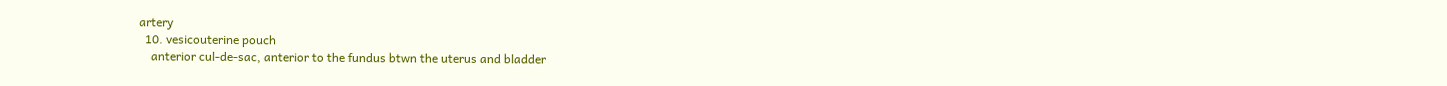artery
  10. vesicouterine pouch
    anterior cul-de-sac, anterior to the fundus btwn the uterus and bladder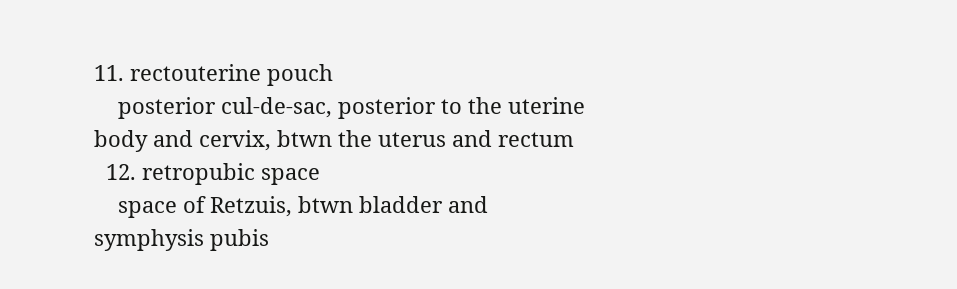11. rectouterine pouch
    posterior cul-de-sac, posterior to the uterine body and cervix, btwn the uterus and rectum
  12. retropubic space
    space of Retzuis, btwn bladder and symphysis pubis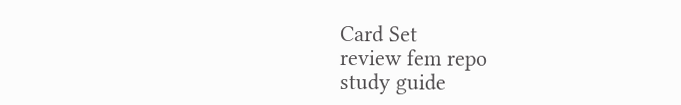Card Set
review fem repo
study guide